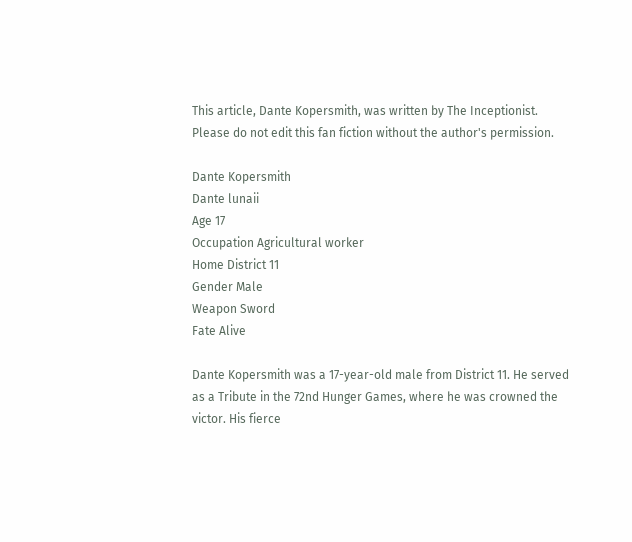This article, Dante Kopersmith, was written by The Inceptionist. Please do not edit this fan fiction without the author's permission.

Dante Kopersmith
Dante lunaii
Age 17
Occupation Agricultural worker
Home District 11
Gender Male
Weapon Sword
Fate Alive

Dante Kopersmith was a 17-year-old male from District 11. He served as a Tribute in the 72nd Hunger Games, where he was crowned the victor. His fierce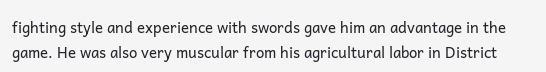fighting style and experience with swords gave him an advantage in the game. He was also very muscular from his agricultural labor in District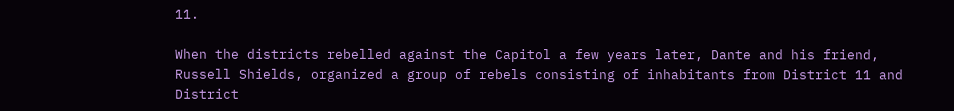11.

When the districts rebelled against the Capitol a few years later, Dante and his friend, Russell Shields, organized a group of rebels consisting of inhabitants from District 11 and District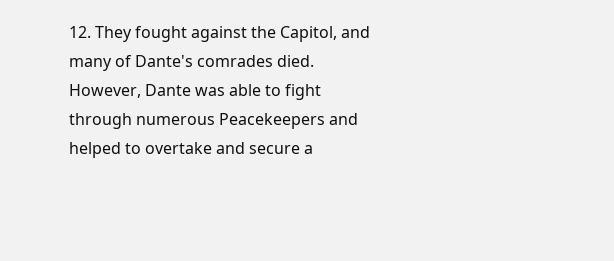12. They fought against the Capitol, and many of Dante's comrades died. However, Dante was able to fight through numerous Peacekeepers and helped to overtake and secure a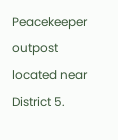Peacekeeper outpost located near District 5.